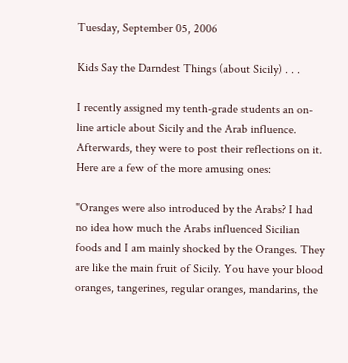Tuesday, September 05, 2006

Kids Say the Darndest Things (about Sicily) . . .

I recently assigned my tenth-grade students an on-line article about Sicily and the Arab influence. Afterwards, they were to post their reflections on it. Here are a few of the more amusing ones:

"Oranges were also introduced by the Arabs? I had no idea how much the Arabs influenced Sicilian foods and I am mainly shocked by the Oranges. They are like the main fruit of Sicily. You have your blood oranges, tangerines, regular oranges, mandarins, the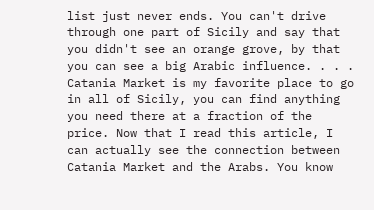list just never ends. You can't drive through one part of Sicily and say that you didn't see an orange grove, by that you can see a big Arabic influence. . . . Catania Market is my favorite place to go in all of Sicily, you can find anything you need there at a fraction of the price. Now that I read this article, I can actually see the connection between Catania Market and the Arabs. You know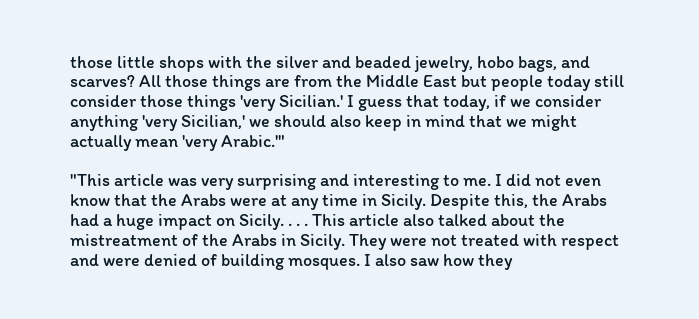those little shops with the silver and beaded jewelry, hobo bags, and scarves? All those things are from the Middle East but people today still consider those things 'very Sicilian.' I guess that today, if we consider anything 'very Sicilian,' we should also keep in mind that we might actually mean 'very Arabic.'"

"This article was very surprising and interesting to me. I did not even know that the Arabs were at any time in Sicily. Despite this, the Arabs had a huge impact on Sicily. . . . This article also talked about the mistreatment of the Arabs in Sicily. They were not treated with respect and were denied of building mosques. I also saw how they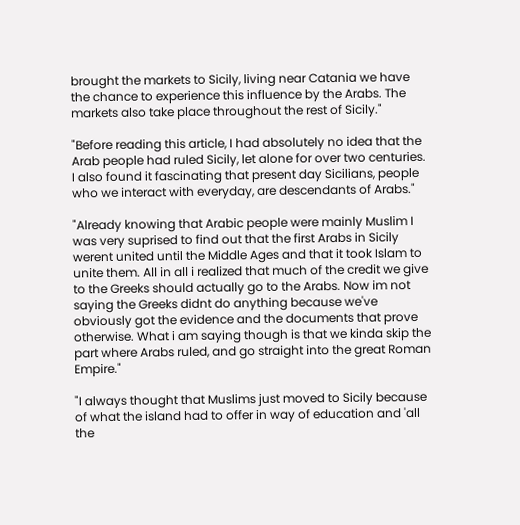brought the markets to Sicily, living near Catania we have the chance to experience this influence by the Arabs. The markets also take place throughout the rest of Sicily."

"Before reading this article, I had absolutely no idea that the Arab people had ruled Sicily, let alone for over two centuries. I also found it fascinating that present day Sicilians, people who we interact with everyday, are descendants of Arabs."

"Already knowing that Arabic people were mainly Muslim I was very suprised to find out that the first Arabs in Sicily werent united until the Middle Ages and that it took Islam to unite them. All in all i realized that much of the credit we give to the Greeks should actually go to the Arabs. Now im not saying the Greeks didnt do anything because we've obviously got the evidence and the documents that prove otherwise. What i am saying though is that we kinda skip the part where Arabs ruled, and go straight into the great Roman Empire."

"I always thought that Muslims just moved to Sicily because of what the island had to offer in way of education and 'all the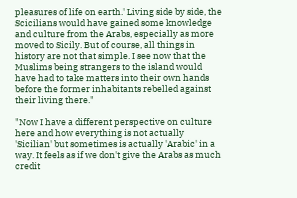pleasures of life on earth.' Living side by side, the Scicilians would have gained some knowledge and culture from the Arabs, especially as more moved to Sicily. But of course, all things in history are not that simple. I see now that the Muslims being strangers to the island would have had to take matters into their own hands before the former inhabitants rebelled against their living there."

"Now I have a different perspective on culture here and how everything is not actually 'Sicilian' but sometimes is actually 'Arabic' in a way. It feels as if we don't give the Arabs as much credit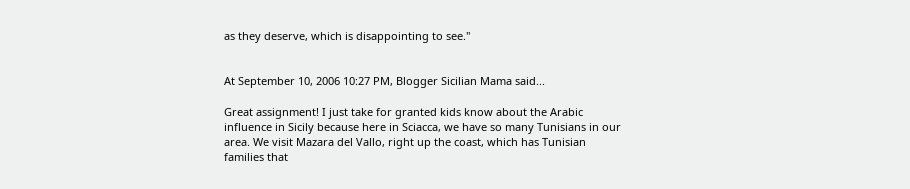as they deserve, which is disappointing to see."


At September 10, 2006 10:27 PM, Blogger Sicilian Mama said...

Great assignment! I just take for granted kids know about the Arabic influence in Sicily because here in Sciacca, we have so many Tunisians in our area. We visit Mazara del Vallo, right up the coast, which has Tunisian families that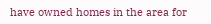have owned homes in the area for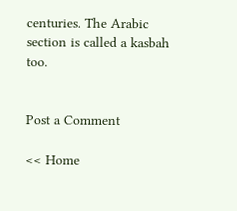centuries. The Arabic section is called a kasbah too.


Post a Comment

<< Home